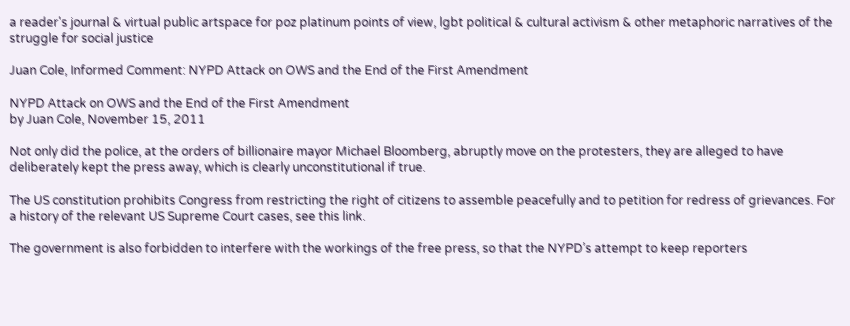a reader's journal & virtual public artspace for poz platinum points of view, lgbt political & cultural activism & other metaphoric narratives of the struggle for social justice

Juan Cole, Informed Comment: NYPD Attack on OWS and the End of the First Amendment

NYPD Attack on OWS and the End of the First Amendment
by Juan Cole, November 15, 2011

Not only did the police, at the orders of billionaire mayor Michael Bloomberg, abruptly move on the protesters, they are alleged to have deliberately kept the press away, which is clearly unconstitutional if true.

The US constitution prohibits Congress from restricting the right of citizens to assemble peacefully and to petition for redress of grievances. For a history of the relevant US Supreme Court cases, see this link.

The government is also forbidden to interfere with the workings of the free press, so that the NYPD’s attempt to keep reporters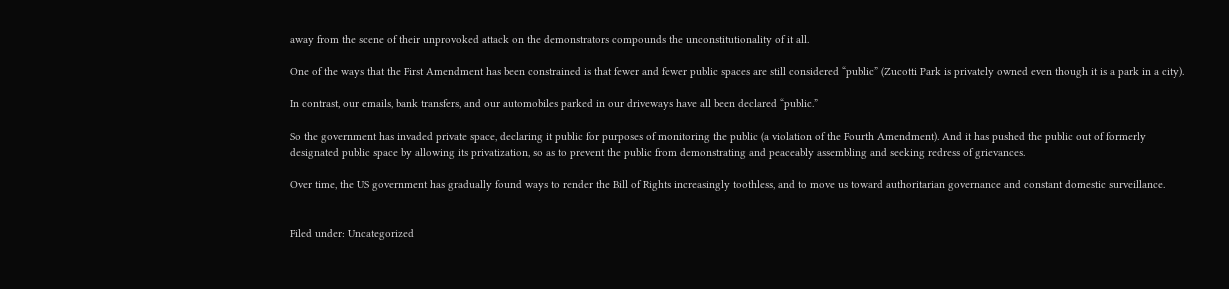away from the scene of their unprovoked attack on the demonstrators compounds the unconstitutionality of it all.

One of the ways that the First Amendment has been constrained is that fewer and fewer public spaces are still considered “public” (Zucotti Park is privately owned even though it is a park in a city).

In contrast, our emails, bank transfers, and our automobiles parked in our driveways have all been declared “public.”

So the government has invaded private space, declaring it public for purposes of monitoring the public (a violation of the Fourth Amendment). And it has pushed the public out of formerly designated public space by allowing its privatization, so as to prevent the public from demonstrating and peaceably assembling and seeking redress of grievances.

Over time, the US government has gradually found ways to render the Bill of Rights increasingly toothless, and to move us toward authoritarian governance and constant domestic surveillance.


Filed under: Uncategorized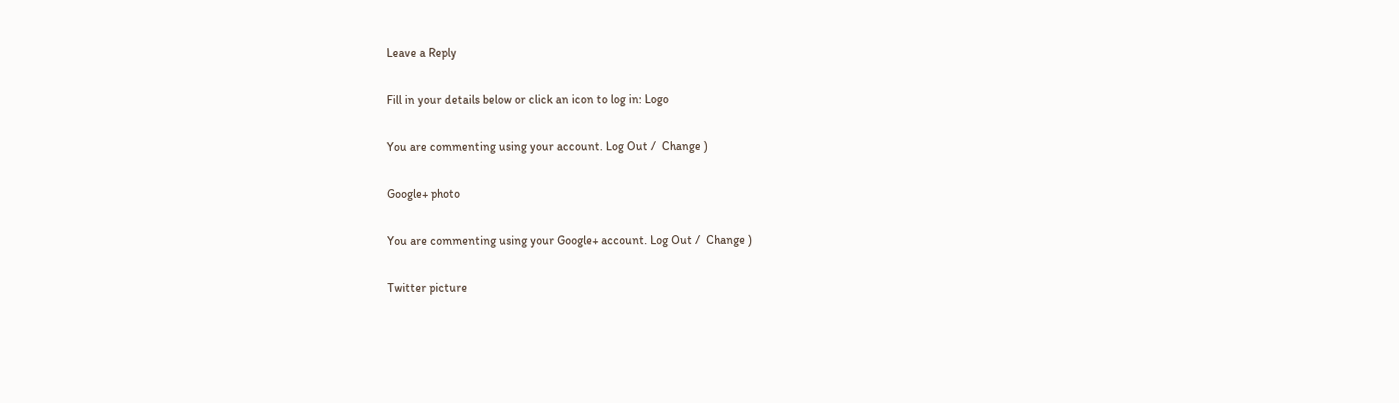Leave a Reply

Fill in your details below or click an icon to log in: Logo

You are commenting using your account. Log Out /  Change )

Google+ photo

You are commenting using your Google+ account. Log Out /  Change )

Twitter picture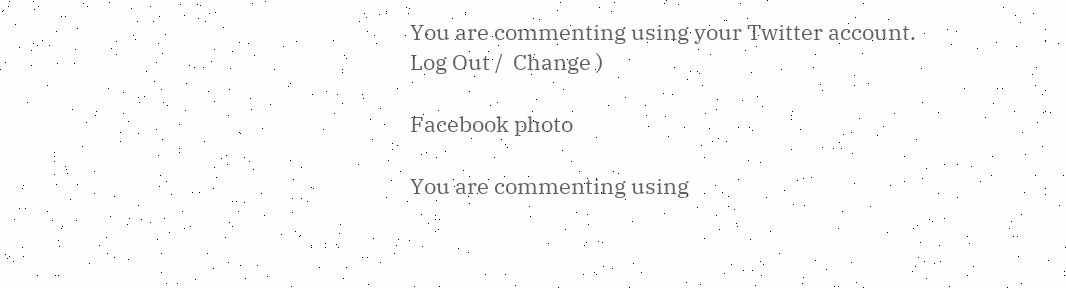You are commenting using your Twitter account. Log Out /  Change )

Facebook photo

You are commenting using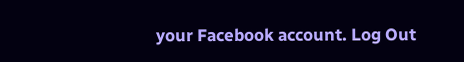your Facebook account. Log Out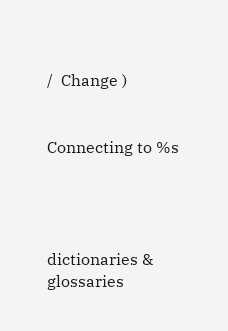/  Change )


Connecting to %s




dictionaries & glossaries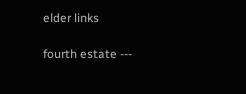elder links

fourth estate ---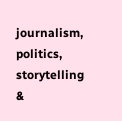journalism, politics, storytelling &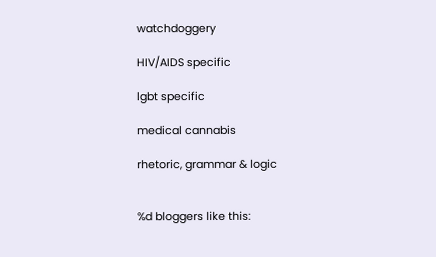watchdoggery

HIV/AIDS specific

lgbt specific

medical cannabis

rhetoric, grammar & logic


%d bloggers like this: